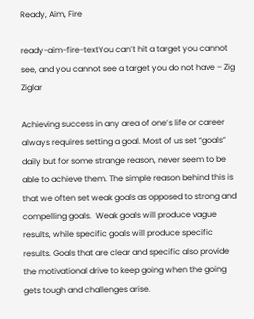Ready, Aim, Fire

ready-aim-fire-textYou can’t hit a target you cannot see, and you cannot see a target you do not have – Zig Ziglar

Achieving success in any area of one’s life or career always requires setting a goal. Most of us set “goals” daily but for some strange reason, never seem to be able to achieve them. The simple reason behind this is that we often set weak goals as opposed to strong and compelling goals.  Weak goals will produce vague results, while specific goals will produce specific results. Goals that are clear and specific also provide the motivational drive to keep going when the going gets tough and challenges arise.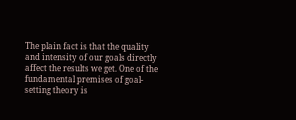The plain fact is that the quality and intensity of our goals directly affect the results we get. One of the fundamental premises of goal-setting theory is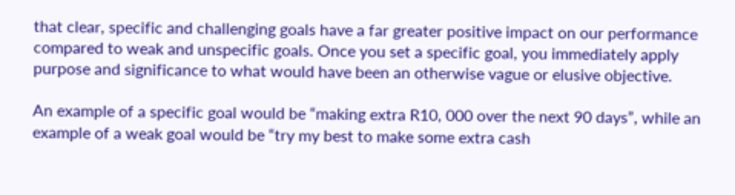that clear, specific and challenging goals have a far greater positive impact on our performance compared to weak and unspecific goals. Once you set a specific goal, you immediately apply purpose and significance to what would have been an otherwise vague or elusive objective.

An example of a specific goal would be “making extra R10, 000 over the next 90 days”, while an example of a weak goal would be “try my best to make some extra cash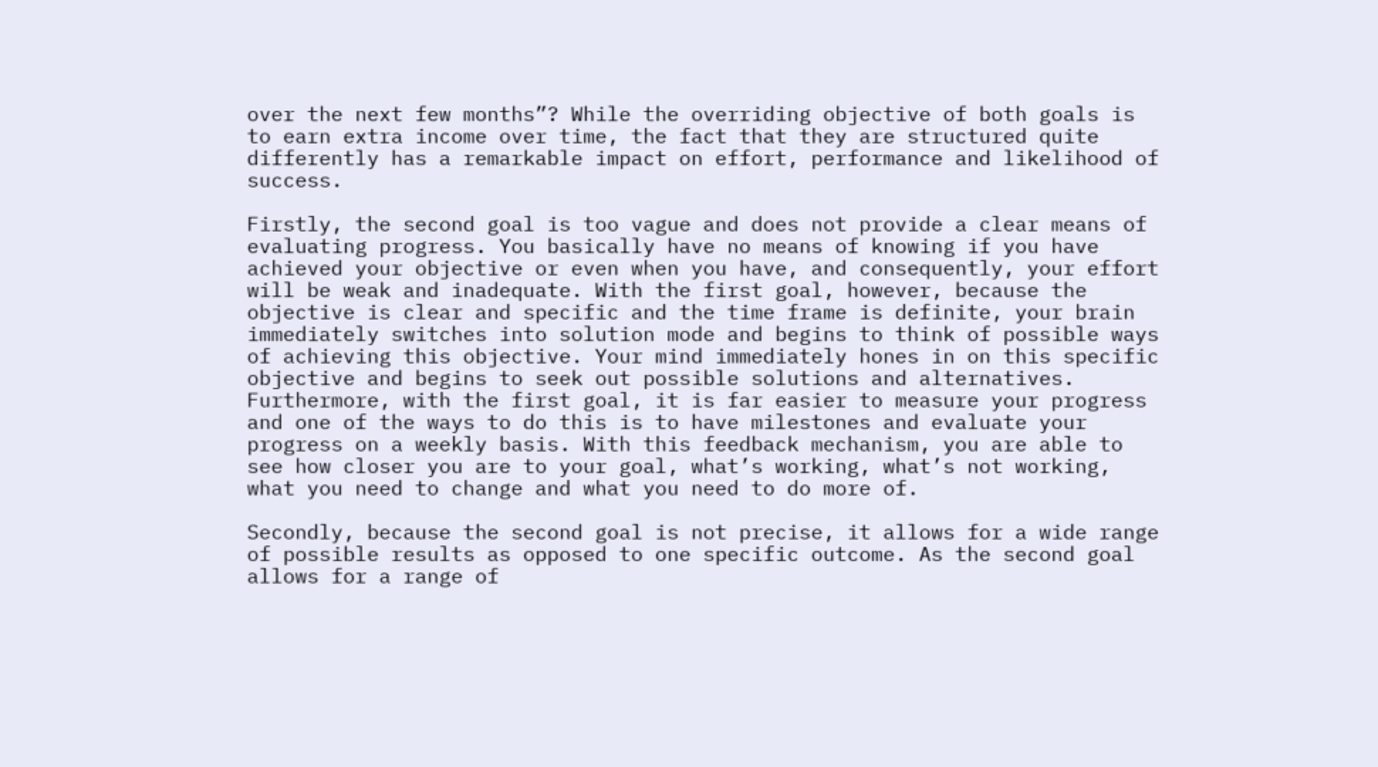over the next few months”? While the overriding objective of both goals is to earn extra income over time, the fact that they are structured quite differently has a remarkable impact on effort, performance and likelihood of success.

Firstly, the second goal is too vague and does not provide a clear means of evaluating progress. You basically have no means of knowing if you have achieved your objective or even when you have, and consequently, your effort will be weak and inadequate. With the first goal, however, because the objective is clear and specific and the time frame is definite, your brain immediately switches into solution mode and begins to think of possible ways of achieving this objective. Your mind immediately hones in on this specific objective and begins to seek out possible solutions and alternatives. Furthermore, with the first goal, it is far easier to measure your progress and one of the ways to do this is to have milestones and evaluate your progress on a weekly basis. With this feedback mechanism, you are able to see how closer you are to your goal, what’s working, what’s not working, what you need to change and what you need to do more of.

Secondly, because the second goal is not precise, it allows for a wide range of possible results as opposed to one specific outcome. As the second goal allows for a range of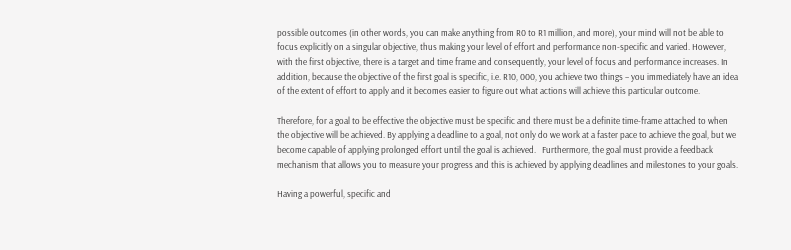possible outcomes (in other words, you can make anything from R0 to R1 million, and more), your mind will not be able to focus explicitly on a singular objective, thus making your level of effort and performance non-specific and varied. However, with the first objective, there is a target and time frame and consequently, your level of focus and performance increases. In addition, because the objective of the first goal is specific, i.e. R10, 000, you achieve two things – you immediately have an idea of the extent of effort to apply and it becomes easier to figure out what actions will achieve this particular outcome.

Therefore, for a goal to be effective the objective must be specific and there must be a definite time-frame attached to when the objective will be achieved. By applying a deadline to a goal, not only do we work at a faster pace to achieve the goal, but we become capable of applying prolonged effort until the goal is achieved.   Furthermore, the goal must provide a feedback mechanism that allows you to measure your progress and this is achieved by applying deadlines and milestones to your goals.

Having a powerful, specific and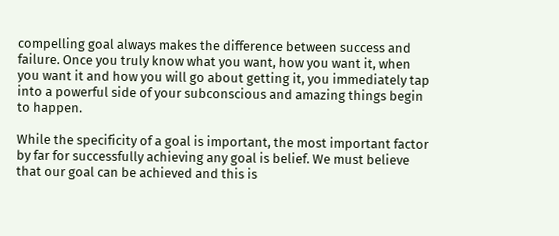compelling goal always makes the difference between success and failure. Once you truly know what you want, how you want it, when you want it and how you will go about getting it, you immediately tap into a powerful side of your subconscious and amazing things begin to happen.

While the specificity of a goal is important, the most important factor by far for successfully achieving any goal is belief. We must believe that our goal can be achieved and this is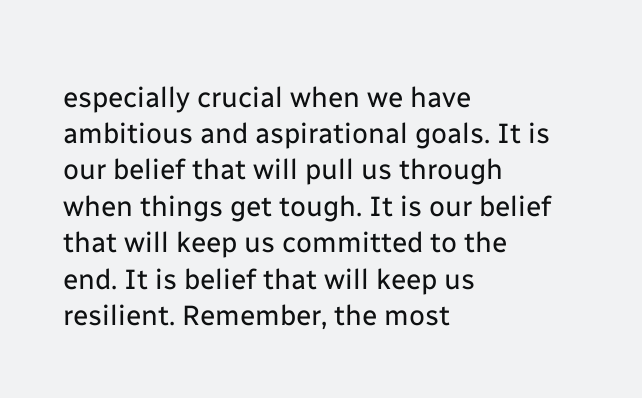especially crucial when we have ambitious and aspirational goals. It is our belief that will pull us through when things get tough. It is our belief that will keep us committed to the end. It is belief that will keep us resilient. Remember, the most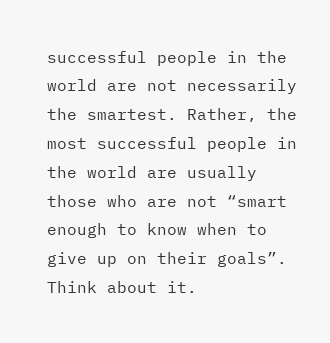successful people in the world are not necessarily the smartest. Rather, the most successful people in the world are usually those who are not “smart enough to know when to give up on their goals”.  Think about it.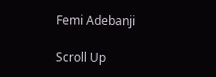Femi Adebanji

Scroll Up